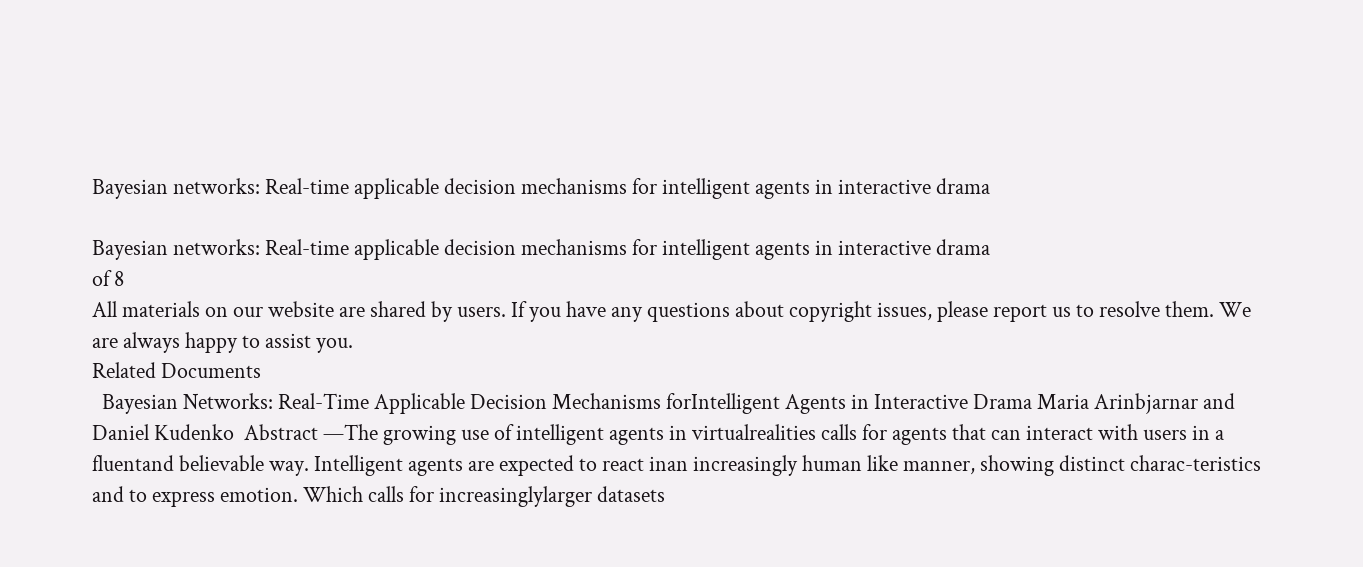Bayesian networks: Real-time applicable decision mechanisms for intelligent agents in interactive drama

Bayesian networks: Real-time applicable decision mechanisms for intelligent agents in interactive drama
of 8
All materials on our website are shared by users. If you have any questions about copyright issues, please report us to resolve them. We are always happy to assist you.
Related Documents
  Bayesian Networks: Real-Time Applicable Decision Mechanisms forIntelligent Agents in Interactive Drama Maria Arinbjarnar and Daniel Kudenko  Abstract —The growing use of intelligent agents in virtualrealities calls for agents that can interact with users in a fluentand believable way. Intelligent agents are expected to react inan increasingly human like manner, showing distinct charac-teristics and to express emotion. Which calls for increasinglylarger datasets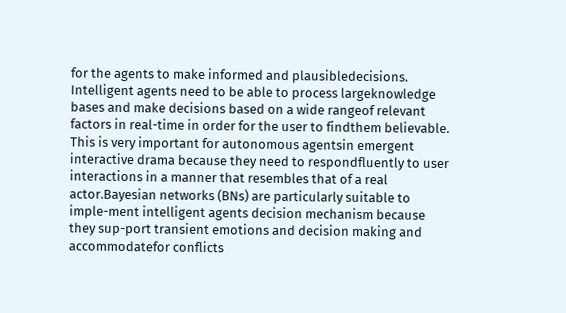for the agents to make informed and plausibledecisions. Intelligent agents need to be able to process largeknowledge bases and make decisions based on a wide rangeof relevant factors in real-time in order for the user to findthem believable. This is very important for autonomous agentsin emergent interactive drama because they need to respondfluently to user interactions in a manner that resembles that of a real actor.Bayesian networks (BNs) are particularly suitable to imple-ment intelligent agents decision mechanism because they sup-port transient emotions and decision making and accommodatefor conflicts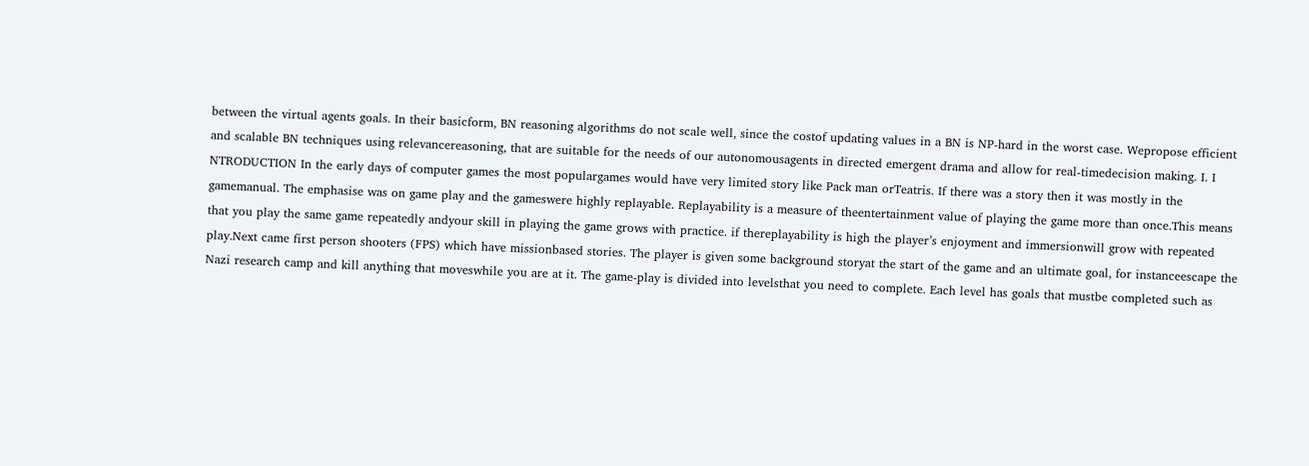between the virtual agents goals. In their basicform, BN reasoning algorithms do not scale well, since the costof updating values in a BN is NP-hard in the worst case. Wepropose efficient and scalable BN techniques using relevancereasoning, that are suitable for the needs of our autonomousagents in directed emergent drama and allow for real-timedecision making. I. I NTRODUCTION In the early days of computer games the most populargames would have very limited story like Pack man orTeatris. If there was a story then it was mostly in the gamemanual. The emphasise was on game play and the gameswere highly replayable. Replayability is a measure of theentertainment value of playing the game more than once.This means that you play the same game repeatedly andyour skill in playing the game grows with practice. if thereplayability is high the player’s enjoyment and immersionwill grow with repeated play.Next came first person shooters (FPS) which have missionbased stories. The player is given some background storyat the start of the game and an ultimate goal, for instanceescape the Nazi research camp and kill anything that moveswhile you are at it. The game-play is divided into levelsthat you need to complete. Each level has goals that mustbe completed such as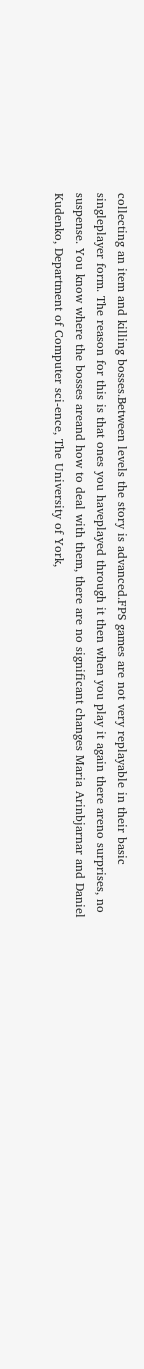collecting an item and killing bosses.Between levels the story is advanced.FPS games are not very replayable in their basic singleplayer form. The reason for this is that ones you haveplayed through it then when you play it again there areno surprises, no suspense. You know where the bosses areand how to deal with them, there are no significant changes Maria Arinbjarnar and Daniel Kudenko, Department of Computer sci-ence, The University of York,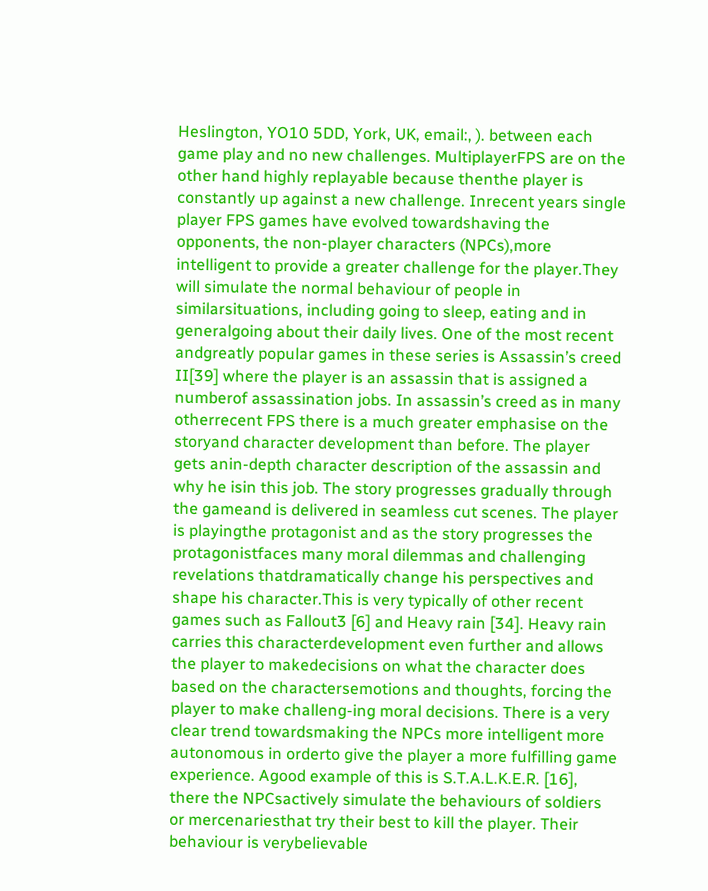Heslington, YO10 5DD, York, UK, email:, ). between each game play and no new challenges. MultiplayerFPS are on the other hand highly replayable because thenthe player is constantly up against a new challenge. Inrecent years single player FPS games have evolved towardshaving the opponents, the non-player characters (NPCs),more intelligent to provide a greater challenge for the player.They will simulate the normal behaviour of people in similarsituations, including going to sleep, eating and in generalgoing about their daily lives. One of the most recent andgreatly popular games in these series is Assassin’s creed II[39] where the player is an assassin that is assigned a numberof assassination jobs. In assassin’s creed as in many otherrecent FPS there is a much greater emphasise on the storyand character development than before. The player gets anin-depth character description of the assassin and why he isin this job. The story progresses gradually through the gameand is delivered in seamless cut scenes. The player is playingthe protagonist and as the story progresses the protagonistfaces many moral dilemmas and challenging revelations thatdramatically change his perspectives and shape his character.This is very typically of other recent games such as Fallout3 [6] and Heavy rain [34]. Heavy rain carries this characterdevelopment even further and allows the player to makedecisions on what the character does based on the charactersemotions and thoughts, forcing the player to make challeng-ing moral decisions. There is a very clear trend towardsmaking the NPCs more intelligent more autonomous in orderto give the player a more fulfilling game experience. Agood example of this is S.T.A.L.K.E.R. [16], there the NPCsactively simulate the behaviours of soldiers or mercenariesthat try their best to kill the player. Their behaviour is verybelievable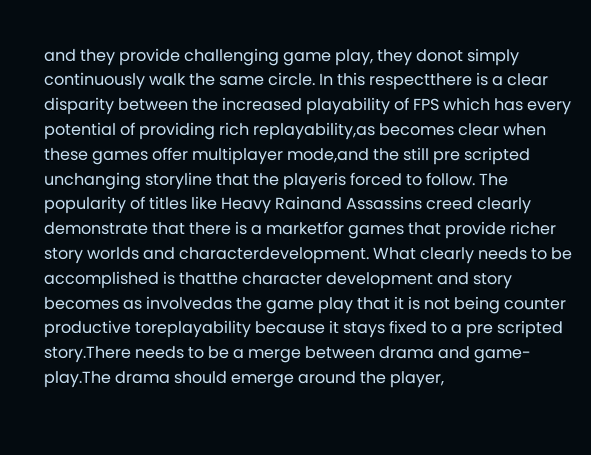and they provide challenging game play, they donot simply continuously walk the same circle. In this respectthere is a clear disparity between the increased playability of FPS which has every potential of providing rich replayability,as becomes clear when these games offer multiplayer mode,and the still pre scripted unchanging storyline that the playeris forced to follow. The popularity of titles like Heavy Rainand Assassins creed clearly demonstrate that there is a marketfor games that provide richer story worlds and characterdevelopment. What clearly needs to be accomplished is thatthe character development and story becomes as involvedas the game play that it is not being counter productive toreplayability because it stays fixed to a pre scripted story.There needs to be a merge between drama and game-play.The drama should emerge around the player,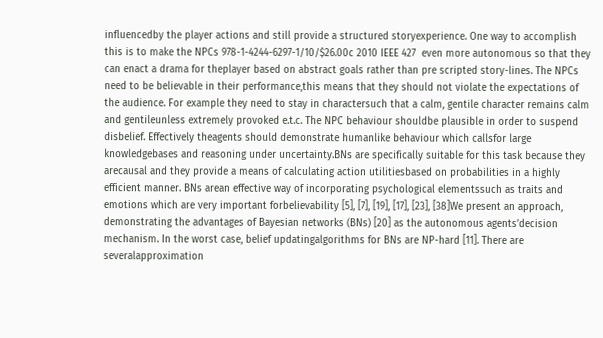influencedby the player actions and still provide a structured storyexperience. One way to accomplish this is to make the NPCs 978-1-4244-6297-1/10/$26.00c 2010 IEEE 427  even more autonomous so that they can enact a drama for theplayer based on abstract goals rather than pre scripted story-lines. The NPCs need to be believable in their performance,this means that they should not violate the expectations of the audience. For example they need to stay in charactersuch that a calm, gentile character remains calm and gentileunless extremely provoked e.t.c. The NPC behaviour shouldbe plausible in order to suspend disbelief. Effectively theagents should demonstrate humanlike behaviour which callsfor large knowledgebases and reasoning under uncertainty.BNs are specifically suitable for this task because they arecausal and they provide a means of calculating action utilitiesbased on probabilities in a highly efficient manner. BNs arean effective way of incorporating psychological elementssuch as traits and emotions which are very important forbelievability [5], [7], [19], [17], [23], [38]We present an approach, demonstrating the advantages of Bayesian networks (BNs) [20] as the autonomous agents’decision mechanism. In the worst case, belief updatingalgorithms for BNs are NP-hard [11]. There are severalapproximation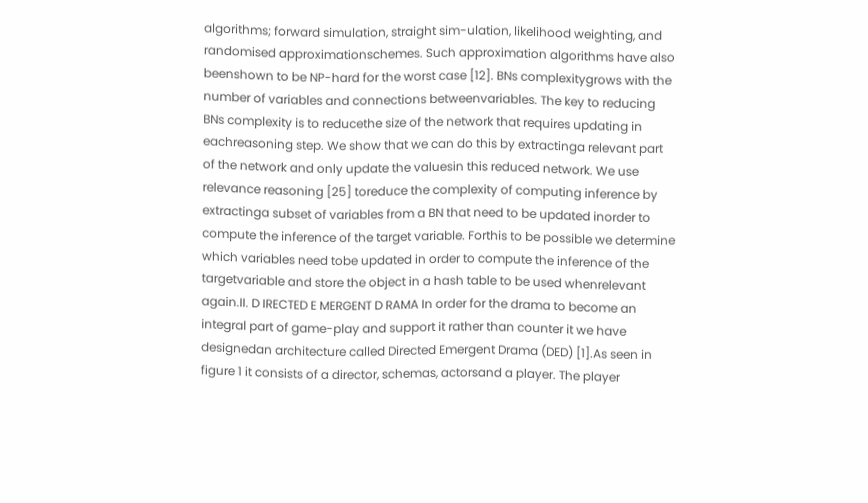algorithms; forward simulation, straight sim-ulation, likelihood weighting, and randomised approximationschemes. Such approximation algorithms have also beenshown to be NP-hard for the worst case [12]. BNs complexitygrows with the number of variables and connections betweenvariables. The key to reducing BNs complexity is to reducethe size of the network that requires updating in eachreasoning step. We show that we can do this by extractinga relevant part of the network and only update the valuesin this reduced network. We use relevance reasoning [25] toreduce the complexity of computing inference by extractinga subset of variables from a BN that need to be updated inorder to compute the inference of the target variable. Forthis to be possible we determine which variables need tobe updated in order to compute the inference of the targetvariable and store the object in a hash table to be used whenrelevant again.II. D IRECTED E MERGENT D RAMA In order for the drama to become an integral part of game-play and support it rather than counter it we have designedan architecture called Directed Emergent Drama (DED) [1].As seen in figure 1 it consists of a director, schemas, actorsand a player. The player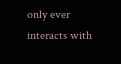only ever interacts with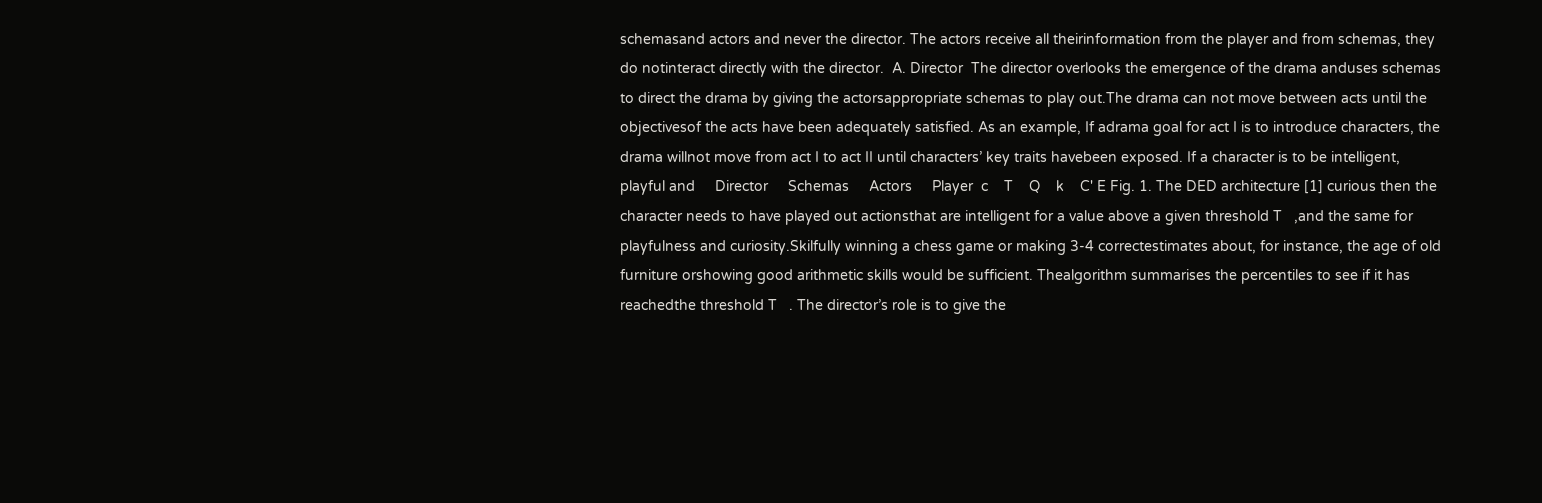schemasand actors and never the director. The actors receive all theirinformation from the player and from schemas, they do notinteract directly with the director.  A. Director  The director overlooks the emergence of the drama anduses schemas to direct the drama by giving the actorsappropriate schemas to play out.The drama can not move between acts until the objectivesof the acts have been adequately satisfied. As an example, If adrama goal for act I is to introduce characters, the drama willnot move from act I to act II until characters’ key traits havebeen exposed. If a character is to be intelligent, playful and     Director     Schemas     Actors     Player  c    T    Q    k    C' E Fig. 1. The DED architecture [1] curious then the character needs to have played out actionsthat are intelligent for a value above a given threshold T   ,and the same for playfulness and curiosity.Skilfully winning a chess game or making 3-4 correctestimates about, for instance, the age of old furniture orshowing good arithmetic skills would be sufficient. Thealgorithm summarises the percentiles to see if it has reachedthe threshold T   . The director’s role is to give the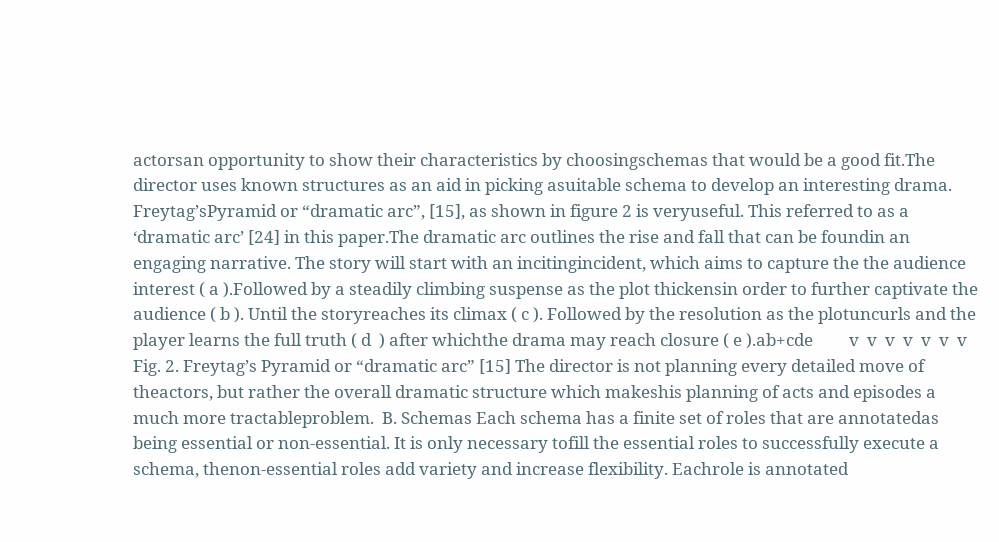actorsan opportunity to show their characteristics by choosingschemas that would be a good fit.The director uses known structures as an aid in picking asuitable schema to develop an interesting drama. Freytag’sPyramid or “dramatic arc”, [15], as shown in figure 2 is veryuseful. This referred to as a ‘dramatic arc’ [24] in this paper.The dramatic arc outlines the rise and fall that can be foundin an engaging narrative. The story will start with an incitingincident, which aims to capture the the audience interest ( a ).Followed by a steadily climbing suspense as the plot thickensin order to further captivate the audience ( b ). Until the storyreaches its climax ( c ). Followed by the resolution as the plotuncurls and the player learns the full truth ( d  ) after whichthe drama may reach closure ( e ).ab+cde         v  v  v  v  v  v  v  Fig. 2. Freytag’s Pyramid or “dramatic arc” [15] The director is not planning every detailed move of theactors, but rather the overall dramatic structure which makeshis planning of acts and episodes a much more tractableproblem.  B. Schemas Each schema has a finite set of roles that are annotatedas being essential or non-essential. It is only necessary tofill the essential roles to successfully execute a schema, thenon-essential roles add variety and increase flexibility. Eachrole is annotated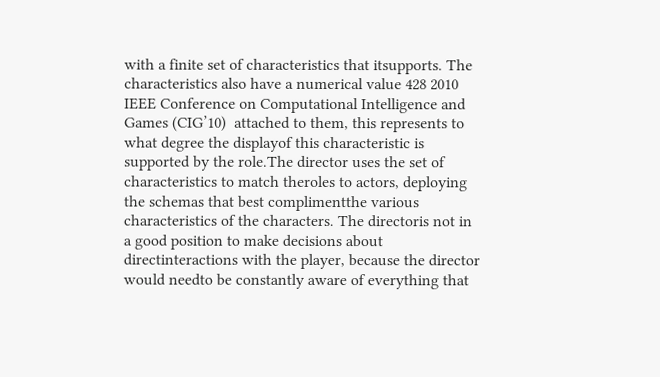with a finite set of characteristics that itsupports. The characteristics also have a numerical value 428 2010 IEEE Conference on Computational Intelligence and Games (CIG’10)  attached to them, this represents to what degree the displayof this characteristic is supported by the role.The director uses the set of characteristics to match theroles to actors, deploying the schemas that best complimentthe various characteristics of the characters. The directoris not in a good position to make decisions about directinteractions with the player, because the director would needto be constantly aware of everything that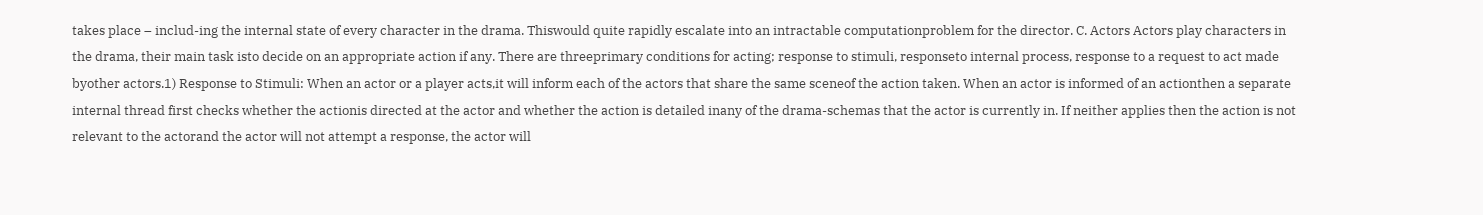takes place – includ-ing the internal state of every character in the drama. Thiswould quite rapidly escalate into an intractable computationproblem for the director. C. Actors Actors play characters in the drama, their main task isto decide on an appropriate action if any. There are threeprimary conditions for acting; response to stimuli, responseto internal process, response to a request to act made byother actors.1) Response to Stimuli: When an actor or a player acts,it will inform each of the actors that share the same sceneof the action taken. When an actor is informed of an actionthen a separate internal thread first checks whether the actionis directed at the actor and whether the action is detailed inany of the drama-schemas that the actor is currently in. If neither applies then the action is not relevant to the actorand the actor will not attempt a response, the actor will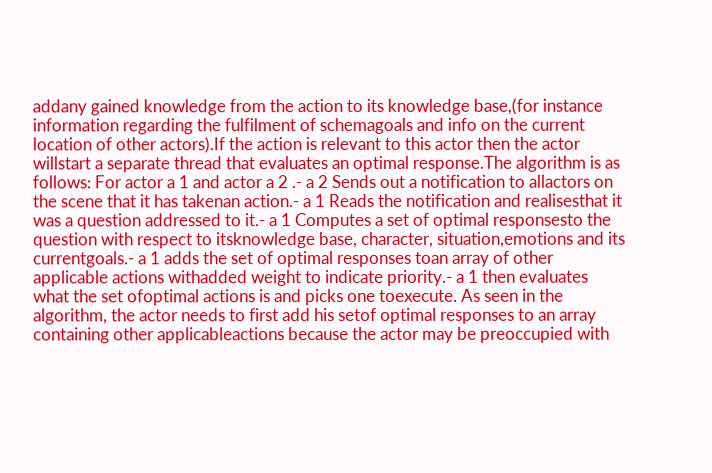addany gained knowledge from the action to its knowledge base,(for instance information regarding the fulfilment of schemagoals and info on the current location of other actors).If the action is relevant to this actor then the actor willstart a separate thread that evaluates an optimal response.The algorithm is as follows: For actor a 1 and actor a 2 .- a 2 Sends out a notification to allactors on the scene that it has takenan action.- a 1 Reads the notification and realisesthat it was a question addressed to it.- a 1 Computes a set of optimal responsesto the question with respect to itsknowledge base, character, situation,emotions and its currentgoals.- a 1 adds the set of optimal responses toan array of other applicable actions withadded weight to indicate priority.- a 1 then evaluates what the set ofoptimal actions is and picks one toexecute. As seen in the algorithm, the actor needs to first add his setof optimal responses to an array containing other applicableactions because the actor may be preoccupied with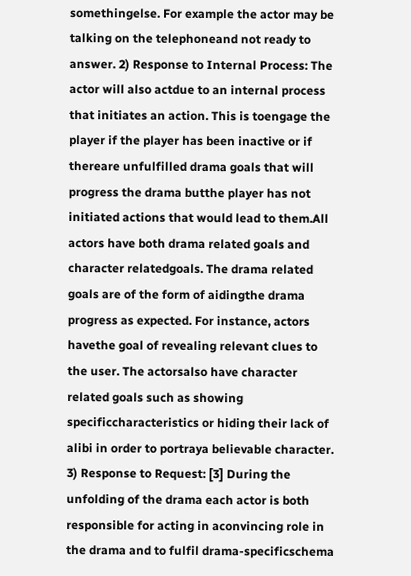somethingelse. For example the actor may be talking on the telephoneand not ready to answer. 2) Response to Internal Process: The actor will also actdue to an internal process that initiates an action. This is toengage the player if the player has been inactive or if thereare unfulfilled drama goals that will progress the drama butthe player has not initiated actions that would lead to them.All actors have both drama related goals and character relatedgoals. The drama related goals are of the form of aidingthe drama progress as expected. For instance, actors havethe goal of revealing relevant clues to the user. The actorsalso have character related goals such as showing specificcharacteristics or hiding their lack of alibi in order to portraya believable character. 3) Response to Request: [3] During the unfolding of the drama each actor is both responsible for acting in aconvincing role in the drama and to fulfil drama-specificschema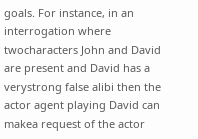goals. For instance, in an interrogation where twocharacters John and David are present and David has a verystrong false alibi then the actor agent playing David can makea request of the actor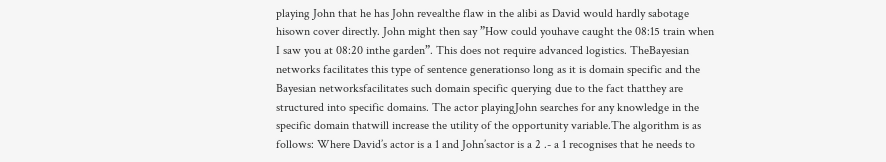playing John that he has John revealthe flaw in the alibi as David would hardly sabotage hisown cover directly. John might then say ”How could youhave caught the 08:15 train when I saw you at 08:20 inthe garden”. This does not require advanced logistics. TheBayesian networks facilitates this type of sentence generationso long as it is domain specific and the Bayesian networksfacilitates such domain specific querying due to the fact thatthey are structured into specific domains. The actor playingJohn searches for any knowledge in the specific domain thatwill increase the utility of the opportunity variable.The algorithm is as follows: Where David’s actor is a 1 and John’sactor is a 2 .- a 1 recognises that he needs to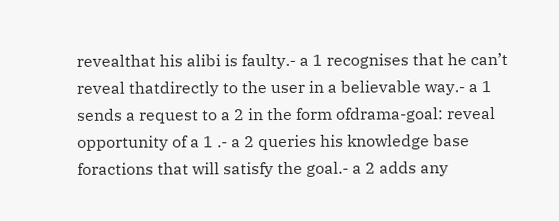revealthat his alibi is faulty.- a 1 recognises that he can’t reveal thatdirectly to the user in a believable way.- a 1 sends a request to a 2 in the form ofdrama-goal: reveal opportunity of a 1 .- a 2 queries his knowledge base foractions that will satisfy the goal.- a 2 adds any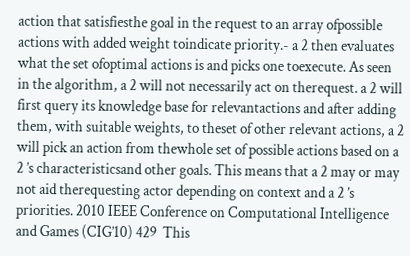action that satisfiesthe goal in the request to an array ofpossible actions with added weight toindicate priority.- a 2 then evaluates what the set ofoptimal actions is and picks one toexecute. As seen in the algorithm, a 2 will not necessarily act on therequest. a 2 will first query its knowledge base for relevantactions and after adding them, with suitable weights, to theset of other relevant actions, a 2 will pick an action from thewhole set of possible actions based on a 2 ’s characteristicsand other goals. This means that a 2 may or may not aid therequesting actor depending on context and a 2 ’s priorities. 2010 IEEE Conference on Computational Intelligence and Games (CIG’10) 429  This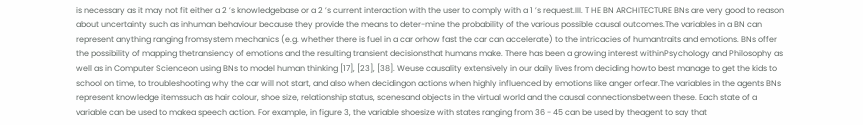is necessary as it may not fit either a 2 ’s knowledgebase or a 2 ’s current interaction with the user to comply with a 1 ’s request.III. T HE BN ARCHITECTURE BNs are very good to reason about uncertainty such as inhuman behaviour because they provide the means to deter-mine the probability of the various possible causal outcomes.The variables in a BN can represent anything ranging fromsystem mechanics (e.g. whether there is fuel in a car orhow fast the car can accelerate) to the intricacies of humantraits and emotions. BNs offer the possibility of mapping thetransiency of emotions and the resulting transient decisionsthat humans make. There has been a growing interest withinPsychology and Philosophy as well as in Computer Scienceon using BNs to model human thinking [17], [23], [38]. Weuse causality extensively in our daily lives from deciding howto best manage to get the kids to school on time, to troubleshooting why the car will not start, and also when decidingon actions when highly influenced by emotions like anger orfear.The variables in the agents BNs represent knowledge itemssuch as hair colour, shoe size, relationship status, scenesand objects in the virtual world and the causal connectionsbetween these. Each state of a variable can be used to makea speech action. For example, in figure 3, the variable shoesize with states ranging from 36 - 45 can be used by theagent to say that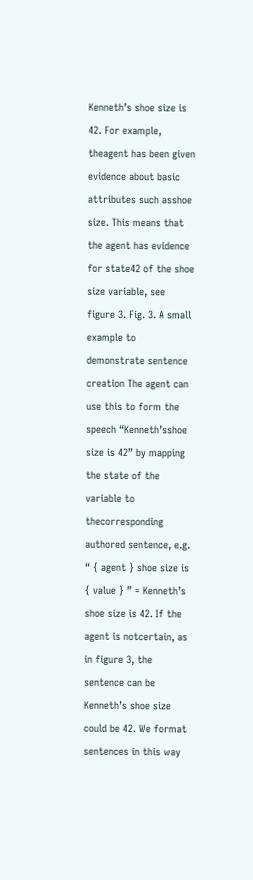Kenneth’s shoe size is 42. For example, theagent has been given evidence about basic attributes such asshoe size. This means that the agent has evidence for state42 of the shoe size variable, see figure 3. Fig. 3. A small example to demonstrate sentence creation The agent can use this to form the speech “Kenneth’sshoe size is 42” by mapping the state of the variable to thecorresponding authored sentence, e.g. “ { agent } shoe size is { value } ” = Kenneth’s shoe size is 42. If the agent is notcertain, as in figure 3, the sentence can be Kenneth’s shoe size could be 42. We format sentences in this way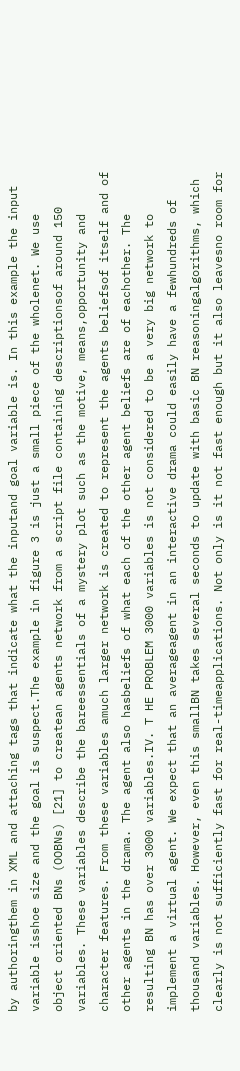by authoringthem in XML and attaching tags that indicate what the inputand goal variable is. In this example the input variable isshoe size and the goal is suspect.The example in figure 3 is just a small piece of the wholenet. We use object oriented BNs (OOBNs) [21] to createan agents network from a script file containing descriptionsof around 150 variables. These variables describe the bareessentials of a mystery plot such as the motive, means,opportunity and character features. From these variables amuch larger network is created to represent the agents beliefsof itself and of other agents in the drama. The agent also hasbeliefs of what each of the other agent beliefs are of eachother. The resulting BN has over 3000 variables.IV. T HE PROBLEM 3000 variables is not considered to be a very big network to implement a virtual agent. We expect that an averageagent in an interactive drama could easily have a fewhundreds of thousand variables. However, even this smallBN takes several seconds to update with basic BN reasoningalgorithms, which clearly is not sufficiently fast for real-timeapplications. Not only is it not fast enough but it also leavesno room for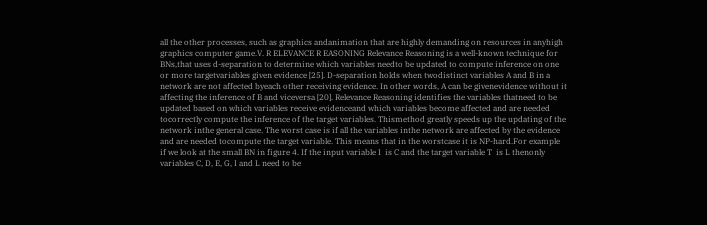all the other processes, such as graphics andanimation that are highly demanding on resources in anyhigh graphics computer game.V. R ELEVANCE R EASONING Relevance Reasoning is a well-known technique for BNs,that uses d-separation to determine which variables needto be updated to compute inference on one or more targetvariables given evidence [25]. D-separation holds when twodistinct variables A and B in a network are not affected byeach other receiving evidence. In other words, A can be givenevidence without it affecting the inference of B and viceversa [20]. Relevance Reasoning identifies the variables thatneed to be updated based on which variables receive evidenceand which variables become affected and are needed tocorrectly compute the inference of the target variables. Thismethod greatly speeds up the updating of the network inthe general case. The worst case is if all the variables inthe network are affected by the evidence and are needed tocompute the target variable. This means that in the worstcase it is NP-hard.For example if we look at the small BN in figure 4. If the input variable I  is C and the target variable T  is L thenonly variables C, D, E, G, I and L need to be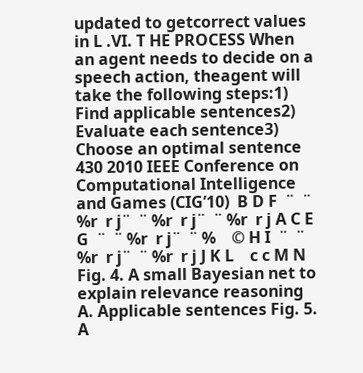updated to getcorrect values in L .VI. T HE PROCESS When an agent needs to decide on a speech action, theagent will take the following steps:1) Find applicable sentences2) Evaluate each sentence3) Choose an optimal sentence 430 2010 IEEE Conference on Computational Intelligence and Games (CIG’10)  B D F  ¨  ¨ %r  r j¨  ¨ %r  r j¨  ¨ %r  r j A C E G  ¨  ¨ %r  r j¨  ¨ %    © H I  ¨  ¨ %r  r j¨  ¨ %r  r j J K L    c c M N Fig. 4. A small Bayesian net to explain relevance reasoning  A. Applicable sentences Fig. 5. A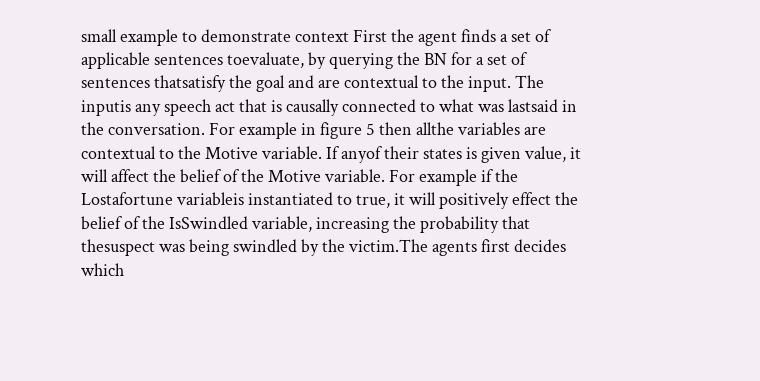small example to demonstrate context First the agent finds a set of applicable sentences toevaluate, by querying the BN for a set of sentences thatsatisfy the goal and are contextual to the input. The inputis any speech act that is causally connected to what was lastsaid in the conversation. For example in figure 5 then allthe variables are contextual to the Motive variable. If anyof their states is given value, it will affect the belief of the Motive variable. For example if the Lostafortune variableis instantiated to true, it will positively effect the belief of the IsSwindled variable, increasing the probability that thesuspect was being swindled by the victim.The agents first decides which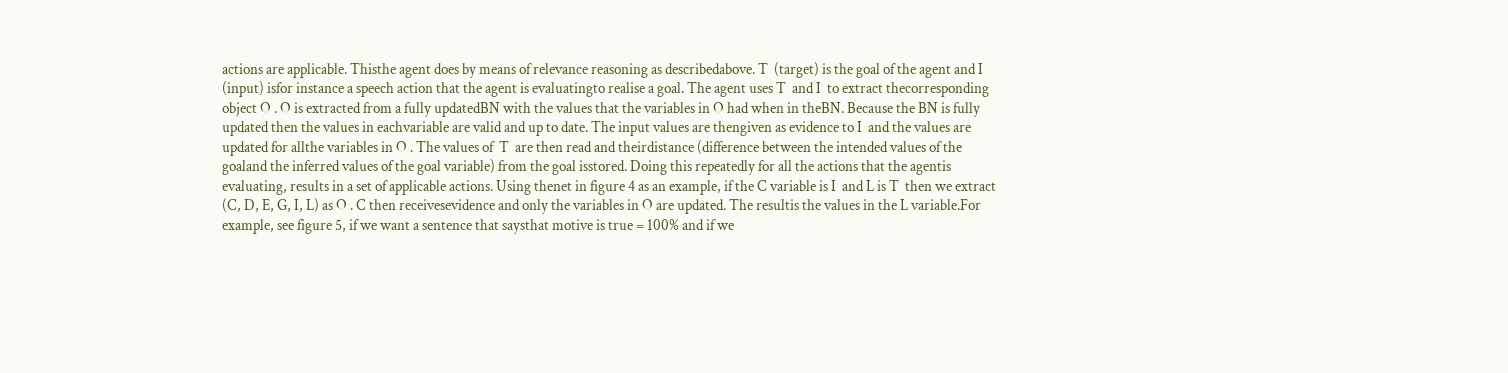actions are applicable. Thisthe agent does by means of relevance reasoning as describedabove. T  (target) is the goal of the agent and I  (input) isfor instance a speech action that the agent is evaluatingto realise a goal. The agent uses T  and I  to extract thecorresponding object O . O is extracted from a fully updatedBN with the values that the variables in O had when in theBN. Because the BN is fully updated then the values in eachvariable are valid and up to date. The input values are thengiven as evidence to I  and the values are updated for allthe variables in O . The values of  T  are then read and theirdistance (difference between the intended values of the goaland the inferred values of the goal variable) from the goal isstored. Doing this repeatedly for all the actions that the agentis evaluating, results in a set of applicable actions. Using thenet in figure 4 as an example, if the C variable is I  and L is T  then we extract (C, D, E, G, I, L) as O . C then receivesevidence and only the variables in O are updated. The resultis the values in the L variable.For example, see figure 5, if we want a sentence that saysthat motive is true = 100% and if we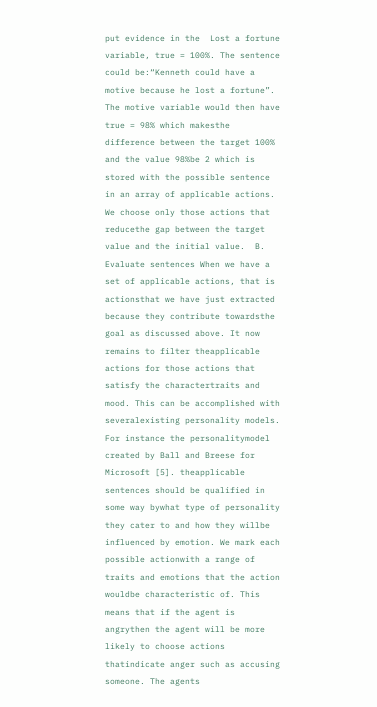put evidence in the  Lost a fortune variable, true = 100%. The sentence could be:“Kenneth could have a motive because he lost a fortune”. The motive variable would then have true = 98% which makesthe difference between the target 100% and the value 98%be 2 which is stored with the possible sentence in an array of applicable actions. We choose only those actions that reducethe gap between the target value and the initial value.  B. Evaluate sentences When we have a set of applicable actions, that is actionsthat we have just extracted because they contribute towardsthe goal as discussed above. It now remains to filter theapplicable actions for those actions that satisfy the charactertraits and mood. This can be accomplished with severalexisting personality models. For instance the personalitymodel created by Ball and Breese for Microsoft [5]. theapplicable sentences should be qualified in some way bywhat type of personality they cater to and how they willbe influenced by emotion. We mark each possible actionwith a range of traits and emotions that the action wouldbe characteristic of. This means that if the agent is angrythen the agent will be more likely to choose actions thatindicate anger such as accusing someone. The agents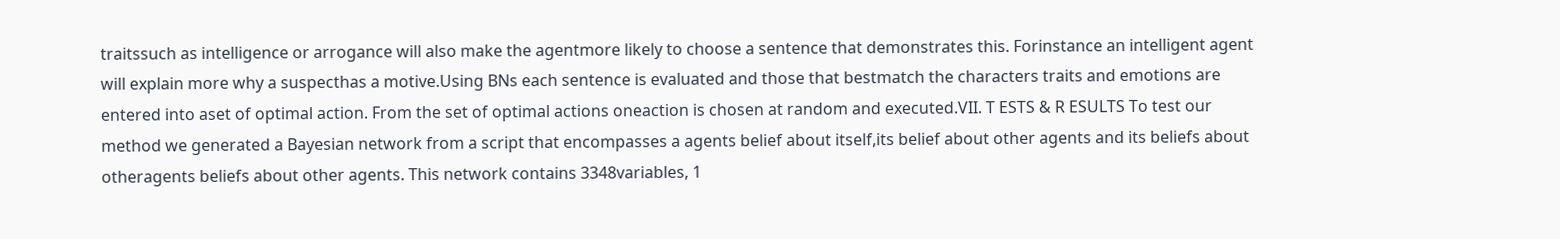traitssuch as intelligence or arrogance will also make the agentmore likely to choose a sentence that demonstrates this. Forinstance an intelligent agent will explain more why a suspecthas a motive.Using BNs each sentence is evaluated and those that bestmatch the characters traits and emotions are entered into aset of optimal action. From the set of optimal actions oneaction is chosen at random and executed.VII. T ESTS & R ESULTS To test our method we generated a Bayesian network from a script that encompasses a agents belief about itself,its belief about other agents and its beliefs about otheragents beliefs about other agents. This network contains 3348variables, 1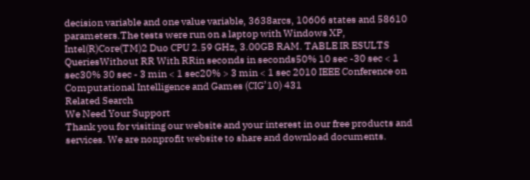decision variable and one value variable, 3638arcs, 10606 states and 58610 parameters.The tests were run on a laptop with Windows XP, Intel(R)Core(TM)2 Duo CPU 2.59 GHz, 3.00GB RAM. TABLE IR ESULTS QueriesWithout RR With RRin seconds in seconds50% 10 sec -30 sec < 1 sec30% 30 sec - 3 min < 1 sec20% > 3 min < 1 sec 2010 IEEE Conference on Computational Intelligence and Games (CIG’10) 431
Related Search
We Need Your Support
Thank you for visiting our website and your interest in our free products and services. We are nonprofit website to share and download documents.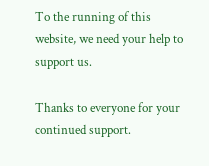To the running of this website, we need your help to support us.

Thanks to everyone for your continued support.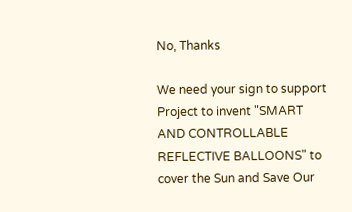No, Thanks

We need your sign to support Project to invent "SMART AND CONTROLLABLE REFLECTIVE BALLOONS" to cover the Sun and Save Our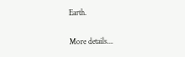Earth.

More details...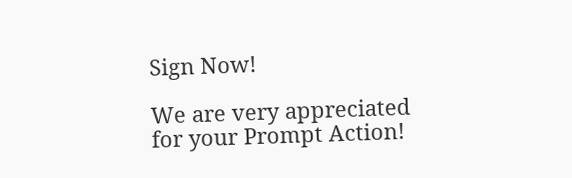Sign Now!

We are very appreciated for your Prompt Action!